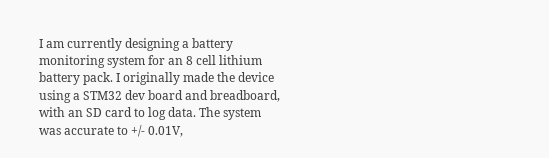I am currently designing a battery monitoring system for an 8 cell lithium battery pack. I originally made the device using a STM32 dev board and breadboard, with an SD card to log data. The system was accurate to +/- 0.01V,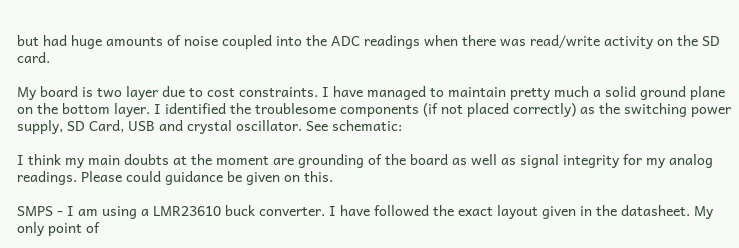but had huge amounts of noise coupled into the ADC readings when there was read/write activity on the SD card.

My board is two layer due to cost constraints. I have managed to maintain pretty much a solid ground plane on the bottom layer. I identified the troublesome components (if not placed correctly) as the switching power supply, SD Card, USB and crystal oscillator. See schematic:

I think my main doubts at the moment are grounding of the board as well as signal integrity for my analog readings. Please could guidance be given on this.

SMPS - I am using a LMR23610 buck converter. I have followed the exact layout given in the datasheet. My only point of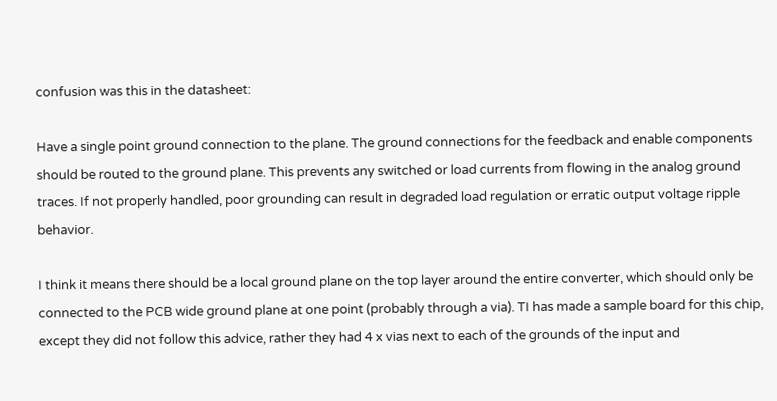confusion was this in the datasheet:

Have a single point ground connection to the plane. The ground connections for the feedback and enable components should be routed to the ground plane. This prevents any switched or load currents from flowing in the analog ground traces. If not properly handled, poor grounding can result in degraded load regulation or erratic output voltage ripple behavior.

I think it means there should be a local ground plane on the top layer around the entire converter, which should only be connected to the PCB wide ground plane at one point (probably through a via). TI has made a sample board for this chip, except they did not follow this advice, rather they had 4 x vias next to each of the grounds of the input and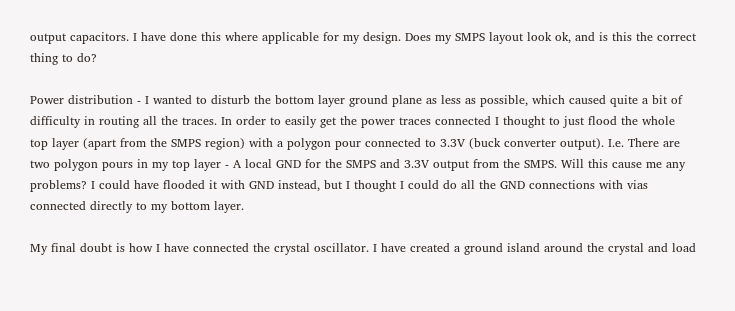output capacitors. I have done this where applicable for my design. Does my SMPS layout look ok, and is this the correct thing to do?

Power distribution - I wanted to disturb the bottom layer ground plane as less as possible, which caused quite a bit of difficulty in routing all the traces. In order to easily get the power traces connected I thought to just flood the whole top layer (apart from the SMPS region) with a polygon pour connected to 3.3V (buck converter output). I.e. There are two polygon pours in my top layer - A local GND for the SMPS and 3.3V output from the SMPS. Will this cause me any problems? I could have flooded it with GND instead, but I thought I could do all the GND connections with vias connected directly to my bottom layer.

My final doubt is how I have connected the crystal oscillator. I have created a ground island around the crystal and load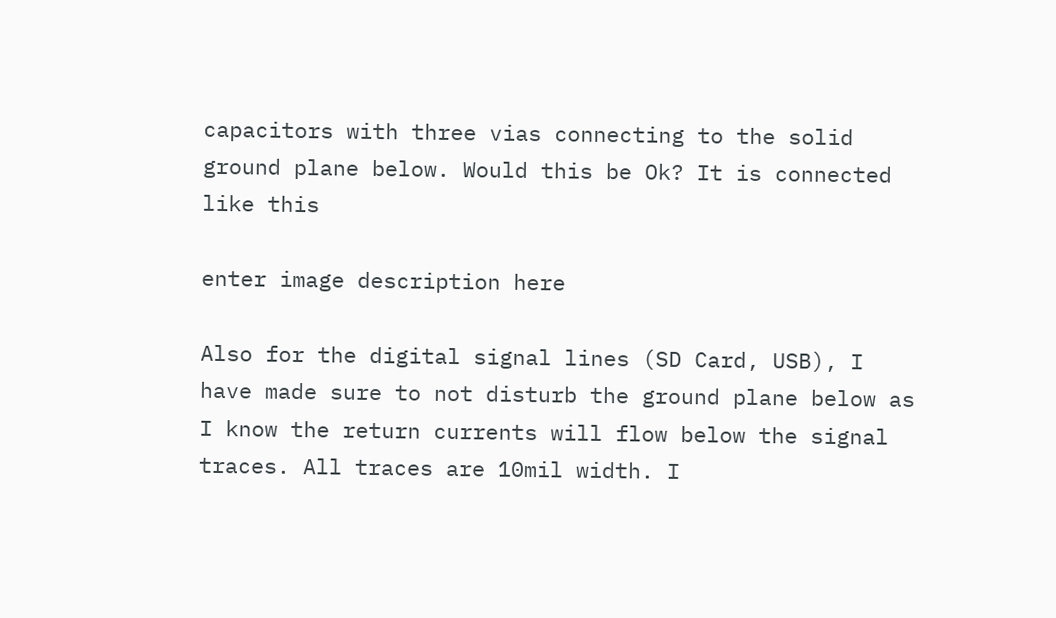capacitors with three vias connecting to the solid ground plane below. Would this be Ok? It is connected like this

enter image description here

Also for the digital signal lines (SD Card, USB), I have made sure to not disturb the ground plane below as I know the return currents will flow below the signal traces. All traces are 10mil width. I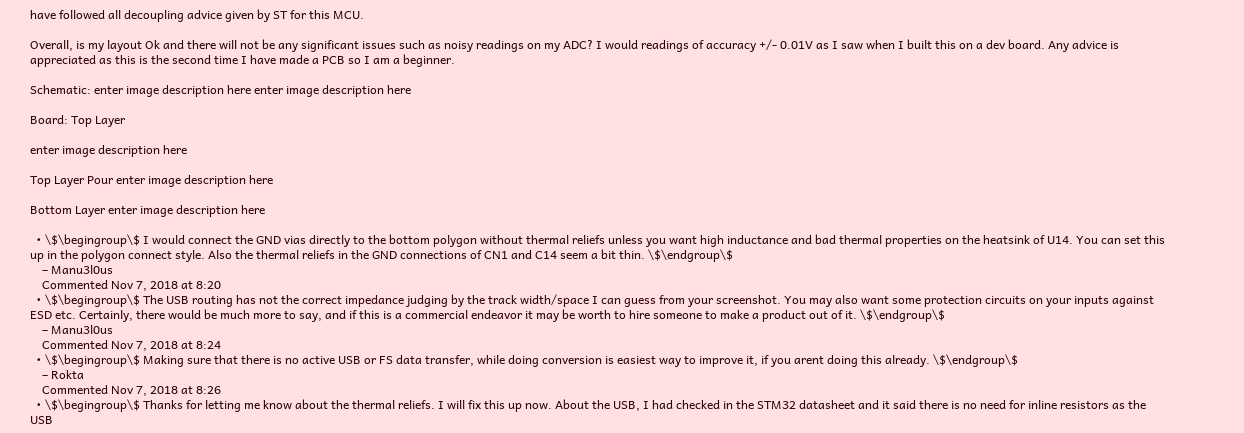have followed all decoupling advice given by ST for this MCU.

Overall, is my layout Ok and there will not be any significant issues such as noisy readings on my ADC? I would readings of accuracy +/- 0.01V as I saw when I built this on a dev board. Any advice is appreciated as this is the second time I have made a PCB so I am a beginner.

Schematic: enter image description here enter image description here

Board: Top Layer

enter image description here

Top Layer Pour enter image description here

Bottom Layer enter image description here

  • \$\begingroup\$ I would connect the GND vias directly to the bottom polygon without thermal reliefs unless you want high inductance and bad thermal properties on the heatsink of U14. You can set this up in the polygon connect style. Also the thermal reliefs in the GND connections of CN1 and C14 seem a bit thin. \$\endgroup\$
    – Manu3l0us
    Commented Nov 7, 2018 at 8:20
  • \$\begingroup\$ The USB routing has not the correct impedance judging by the track width/space I can guess from your screenshot. You may also want some protection circuits on your inputs against ESD etc. Certainly, there would be much more to say, and if this is a commercial endeavor it may be worth to hire someone to make a product out of it. \$\endgroup\$
    – Manu3l0us
    Commented Nov 7, 2018 at 8:24
  • \$\begingroup\$ Making sure that there is no active USB or FS data transfer, while doing conversion is easiest way to improve it, if you arent doing this already. \$\endgroup\$
    – Rokta
    Commented Nov 7, 2018 at 8:26
  • \$\begingroup\$ Thanks for letting me know about the thermal reliefs. I will fix this up now. About the USB, I had checked in the STM32 datasheet and it said there is no need for inline resistors as the USB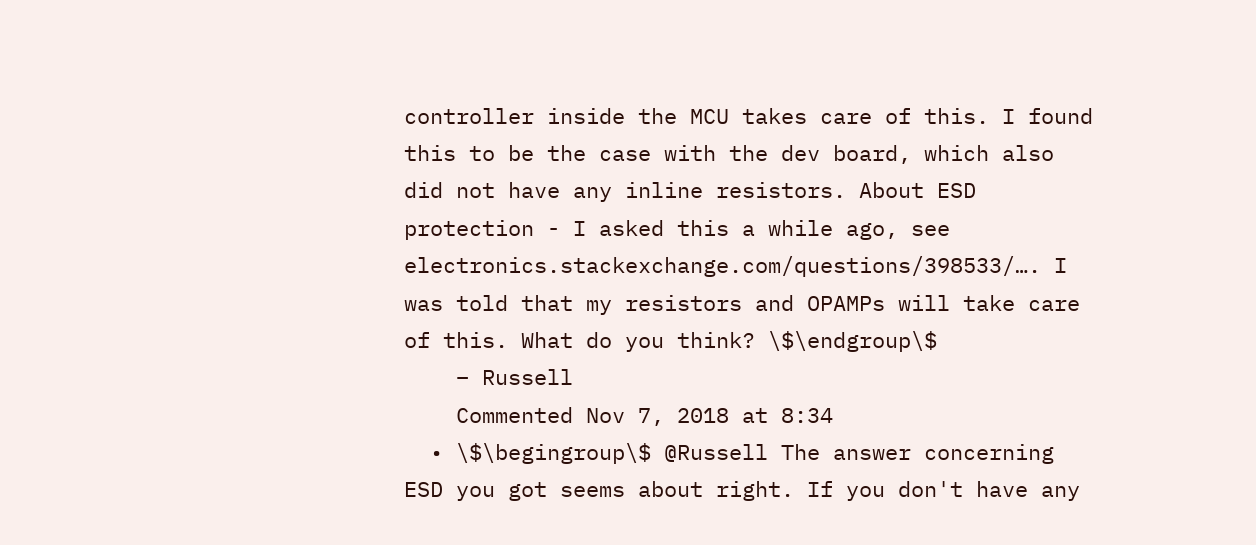controller inside the MCU takes care of this. I found this to be the case with the dev board, which also did not have any inline resistors. About ESD protection - I asked this a while ago, see electronics.stackexchange.com/questions/398533/…. I was told that my resistors and OPAMPs will take care of this. What do you think? \$\endgroup\$
    – Russell
    Commented Nov 7, 2018 at 8:34
  • \$\begingroup\$ @Russell The answer concerning ESD you got seems about right. If you don't have any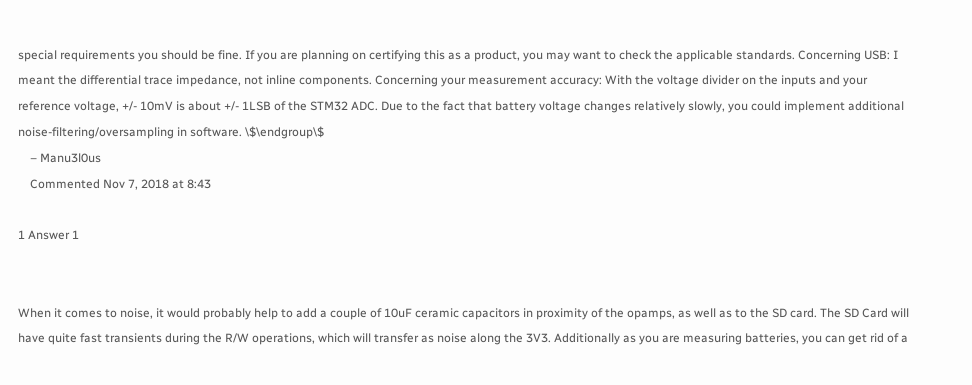special requirements you should be fine. If you are planning on certifying this as a product, you may want to check the applicable standards. Concerning USB: I meant the differential trace impedance, not inline components. Concerning your measurement accuracy: With the voltage divider on the inputs and your reference voltage, +/- 10mV is about +/- 1LSB of the STM32 ADC. Due to the fact that battery voltage changes relatively slowly, you could implement additional noise-filtering/oversampling in software. \$\endgroup\$
    – Manu3l0us
    Commented Nov 7, 2018 at 8:43

1 Answer 1


When it comes to noise, it would probably help to add a couple of 10uF ceramic capacitors in proximity of the opamps, as well as to the SD card. The SD Card will have quite fast transients during the R/W operations, which will transfer as noise along the 3V3. Additionally as you are measuring batteries, you can get rid of a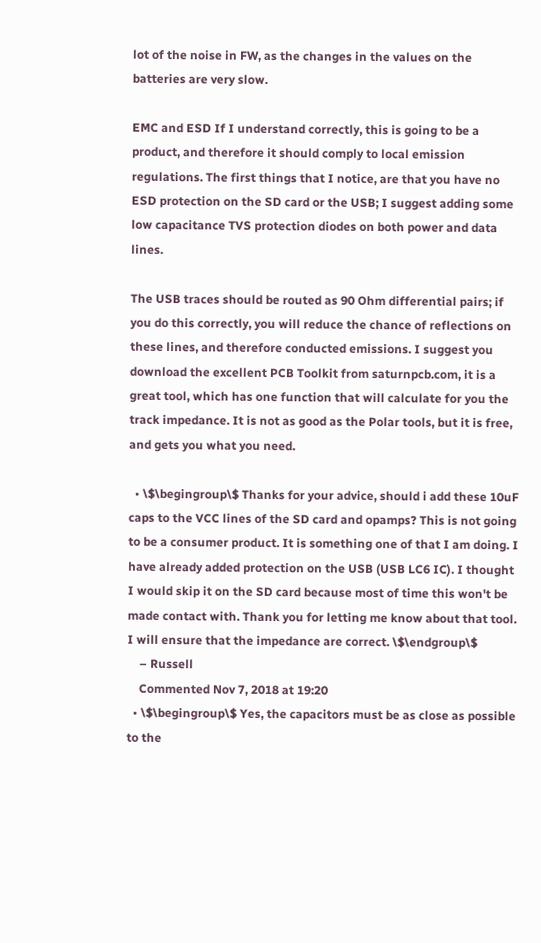lot of the noise in FW, as the changes in the values on the batteries are very slow.

EMC and ESD If I understand correctly, this is going to be a product, and therefore it should comply to local emission regulations. The first things that I notice, are that you have no ESD protection on the SD card or the USB; I suggest adding some low capacitance TVS protection diodes on both power and data lines.

The USB traces should be routed as 90 Ohm differential pairs; if you do this correctly, you will reduce the chance of reflections on these lines, and therefore conducted emissions. I suggest you download the excellent PCB Toolkit from saturnpcb.com, it is a great tool, which has one function that will calculate for you the track impedance. It is not as good as the Polar tools, but it is free, and gets you what you need.

  • \$\begingroup\$ Thanks for your advice, should i add these 10uF caps to the VCC lines of the SD card and opamps? This is not going to be a consumer product. It is something one of that I am doing. I have already added protection on the USB (USB LC6 IC). I thought I would skip it on the SD card because most of time this won't be made contact with. Thank you for letting me know about that tool. I will ensure that the impedance are correct. \$\endgroup\$
    – Russell
    Commented Nov 7, 2018 at 19:20
  • \$\begingroup\$ Yes, the capacitors must be as close as possible to the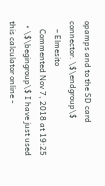opamps and to the SD card connector. \$\endgroup\$
    – Elmesito
    Commented Nov 7, 2018 at 19:25
  • \$\begingroup\$ I have just used this calculator online -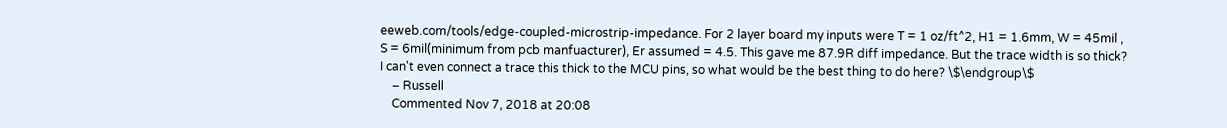eeweb.com/tools/edge-coupled-microstrip-impedance. For 2 layer board my inputs were T = 1 oz/ft^2, H1 = 1.6mm, W = 45mil , S = 6mil(minimum from pcb manfuacturer), Er assumed = 4.5. This gave me 87.9R diff impedance. But the trace width is so thick? I can't even connect a trace this thick to the MCU pins, so what would be the best thing to do here? \$\endgroup\$
    – Russell
    Commented Nov 7, 2018 at 20:08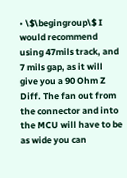• \$\begingroup\$ I would recommend using 47mils track, and 7 mils gap, as it will give you a 90 Ohm Z Diff. The fan out from the connector and into the MCU will have to be as wide you can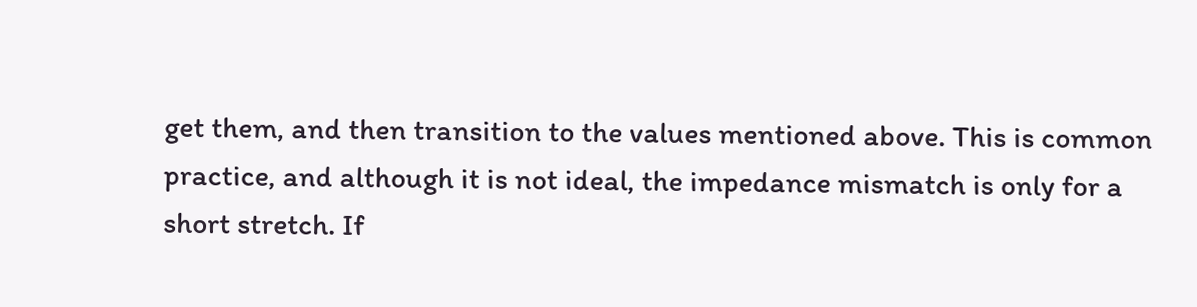get them, and then transition to the values mentioned above. This is common practice, and although it is not ideal, the impedance mismatch is only for a short stretch. If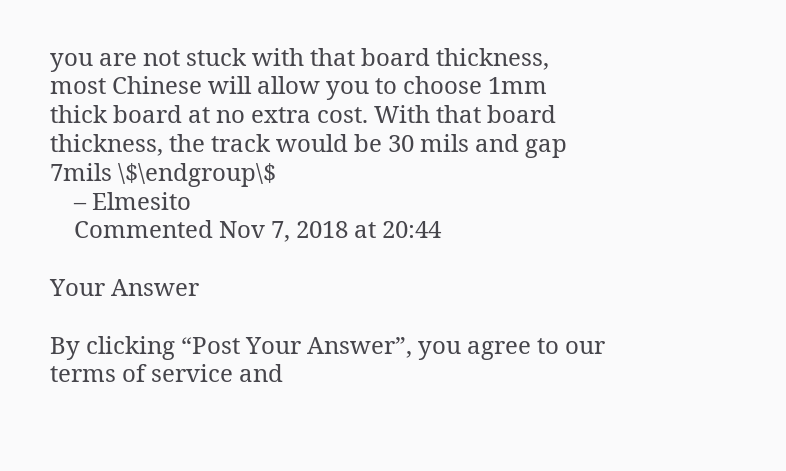you are not stuck with that board thickness, most Chinese will allow you to choose 1mm thick board at no extra cost. With that board thickness, the track would be 30 mils and gap 7mils \$\endgroup\$
    – Elmesito
    Commented Nov 7, 2018 at 20:44

Your Answer

By clicking “Post Your Answer”, you agree to our terms of service and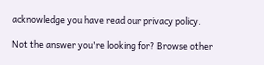acknowledge you have read our privacy policy.

Not the answer you're looking for? Browse other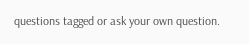questions tagged or ask your own question.